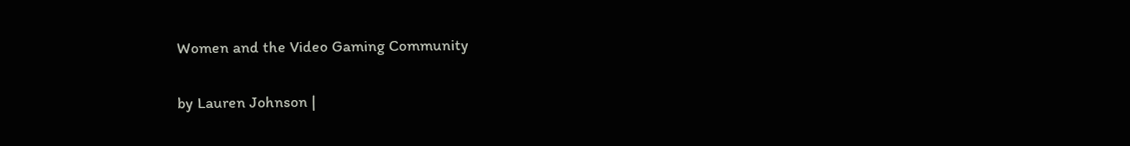Women and the Video Gaming Community

by Lauren Johnson |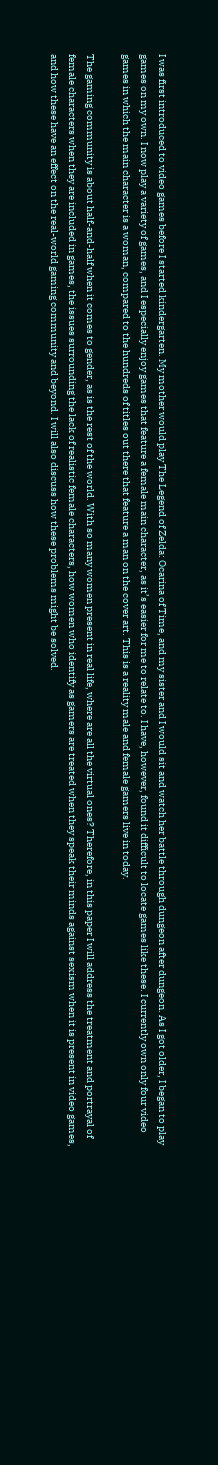I was first introduced to video games before I started kindergarten. My mother would play The Legend of Zelda: Ocarina of Time, and my sister and I would sit and watch her battle through dungeon after dungeon. As I got older, I began to play games on my own. I now play a variety of games, and I especially enjoy games that feature a female main character, as it’s easier for me to relate to. I have, however, found it difficult to locate games like these. I currently own only four video games in which the main character is a woman, compared to the hundreds of titles out there that feature a man on the cover art. This is a reality male and female gamers live in today.

The gaming community is about half-and-half when it comes to gender, as is the rest of the world. With so many women present in real life, where are all the virtual ones? Therefore, in this paper I will address the treatment and portrayal of female characters when they are included in games, the issues surrounding the lack of realistic female characters, how women who identify as gamers are treated when they speak their minds against sexism when it is present in video games, and how these have an effect on the real-world gaming community and beyond. I will also discuss how these problems might be solved.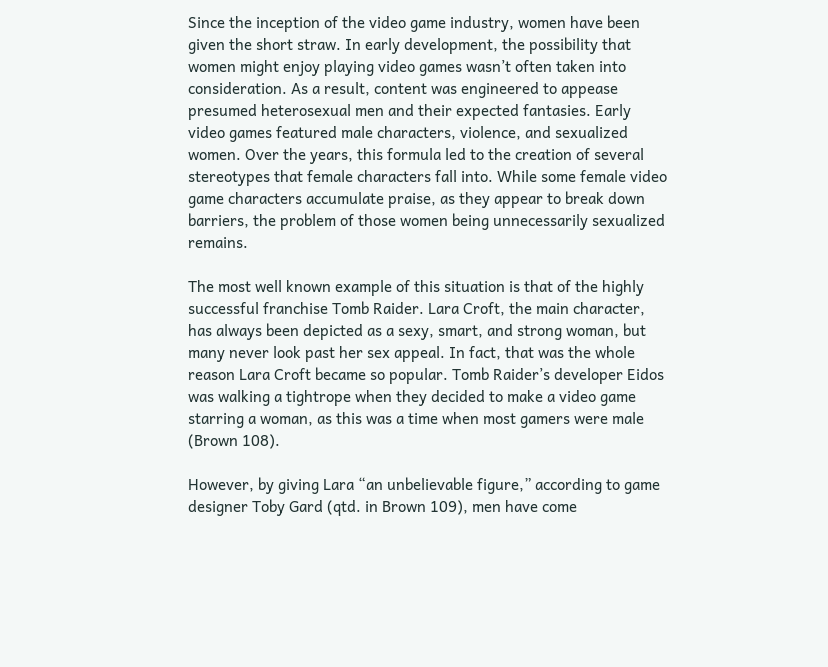Since the inception of the video game industry, women have been given the short straw. In early development, the possibility that women might enjoy playing video games wasn’t often taken into consideration. As a result, content was engineered to appease presumed heterosexual men and their expected fantasies. Early video games featured male characters, violence, and sexualized women. Over the years, this formula led to the creation of several stereotypes that female characters fall into. While some female video game characters accumulate praise, as they appear to break down barriers, the problem of those women being unnecessarily sexualized remains.

The most well known example of this situation is that of the highly successful franchise Tomb Raider. Lara Croft, the main character, has always been depicted as a sexy, smart, and strong woman, but many never look past her sex appeal. In fact, that was the whole reason Lara Croft became so popular. Tomb Raider’s developer Eidos was walking a tightrope when they decided to make a video game starring a woman, as this was a time when most gamers were male (Brown 108).

However, by giving Lara “an unbelievable figure,” according to game designer Toby Gard (qtd. in Brown 109), men have come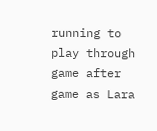running to play through game after game as Lara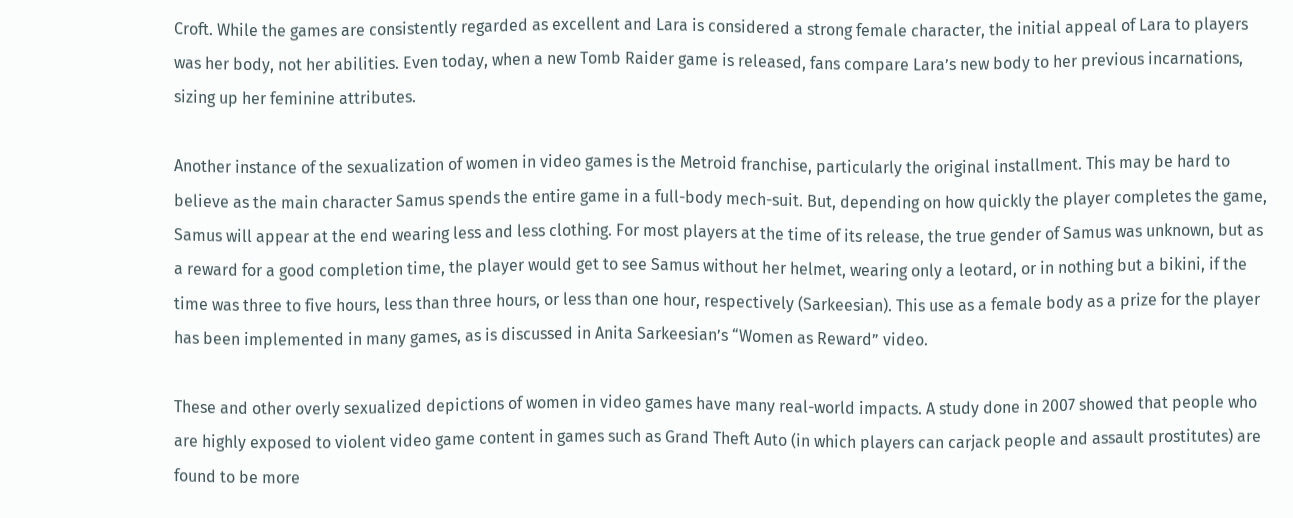Croft. While the games are consistently regarded as excellent and Lara is considered a strong female character, the initial appeal of Lara to players was her body, not her abilities. Even today, when a new Tomb Raider game is released, fans compare Lara’s new body to her previous incarnations, sizing up her feminine attributes.

Another instance of the sexualization of women in video games is the Metroid franchise, particularly the original installment. This may be hard to believe as the main character Samus spends the entire game in a full-body mech-suit. But, depending on how quickly the player completes the game, Samus will appear at the end wearing less and less clothing. For most players at the time of its release, the true gender of Samus was unknown, but as a reward for a good completion time, the player would get to see Samus without her helmet, wearing only a leotard, or in nothing but a bikini, if the time was three to five hours, less than three hours, or less than one hour, respectively (Sarkeesian). This use as a female body as a prize for the player has been implemented in many games, as is discussed in Anita Sarkeesian’s “Women as Reward” video.

These and other overly sexualized depictions of women in video games have many real-world impacts. A study done in 2007 showed that people who are highly exposed to violent video game content in games such as Grand Theft Auto (in which players can carjack people and assault prostitutes) are found to be more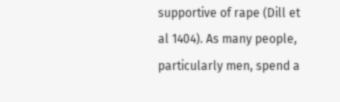supportive of rape (Dill et al 1404). As many people, particularly men, spend a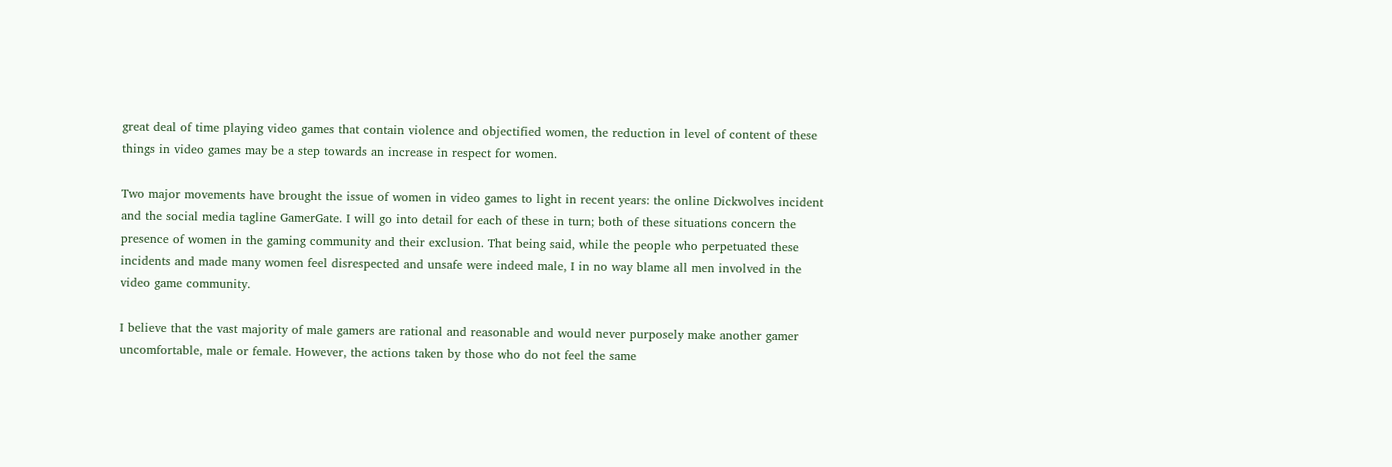great deal of time playing video games that contain violence and objectified women, the reduction in level of content of these things in video games may be a step towards an increase in respect for women.

Two major movements have brought the issue of women in video games to light in recent years: the online Dickwolves incident and the social media tagline GamerGate. I will go into detail for each of these in turn; both of these situations concern the presence of women in the gaming community and their exclusion. That being said, while the people who perpetuated these incidents and made many women feel disrespected and unsafe were indeed male, I in no way blame all men involved in the video game community.

I believe that the vast majority of male gamers are rational and reasonable and would never purposely make another gamer uncomfortable, male or female. However, the actions taken by those who do not feel the same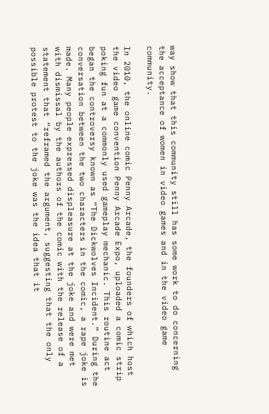way show that this community still has some work to do concerning the acceptance of women in video games and in the video game community.

In 2010, the online comic Penny Arcade, the founders of which host the video game convention Penny Arcade Expo, uploaded a comic strip poking fun at a commonly used gameplay mechanic. This routine act began the controversy known as “The Dickwolves Incident.” During the conversation between the two characters in the comic, a rape joke is made. Many people expressed displeasure at the joke and were met with dismissal by the authors of the comic with the release of a statement that “reframed the argument, suggesting that the only possible protest to the joke was the idea that it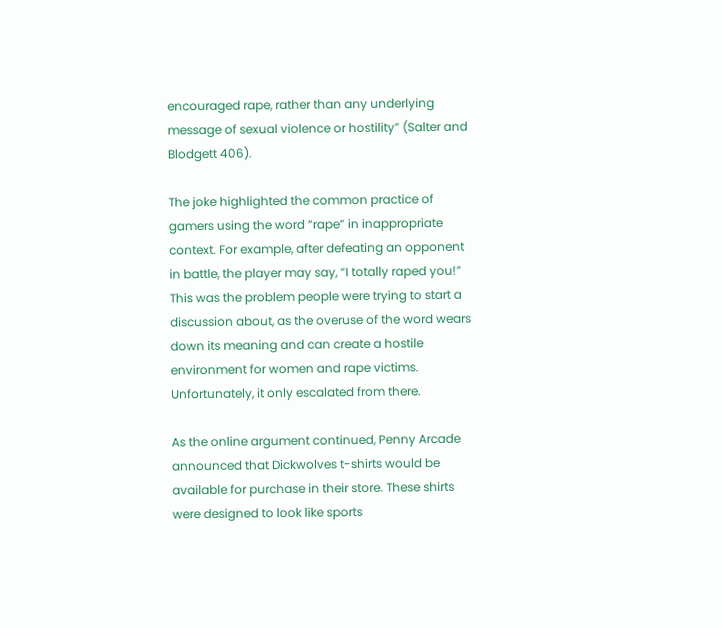encouraged rape, rather than any underlying message of sexual violence or hostility” (Salter and Blodgett 406).

The joke highlighted the common practice of gamers using the word “rape” in inappropriate context. For example, after defeating an opponent in battle, the player may say, “I totally raped you!” This was the problem people were trying to start a discussion about, as the overuse of the word wears down its meaning and can create a hostile environment for women and rape victims. Unfortunately, it only escalated from there.

As the online argument continued, Penny Arcade announced that Dickwolves t-shirts would be available for purchase in their store. These shirts were designed to look like sports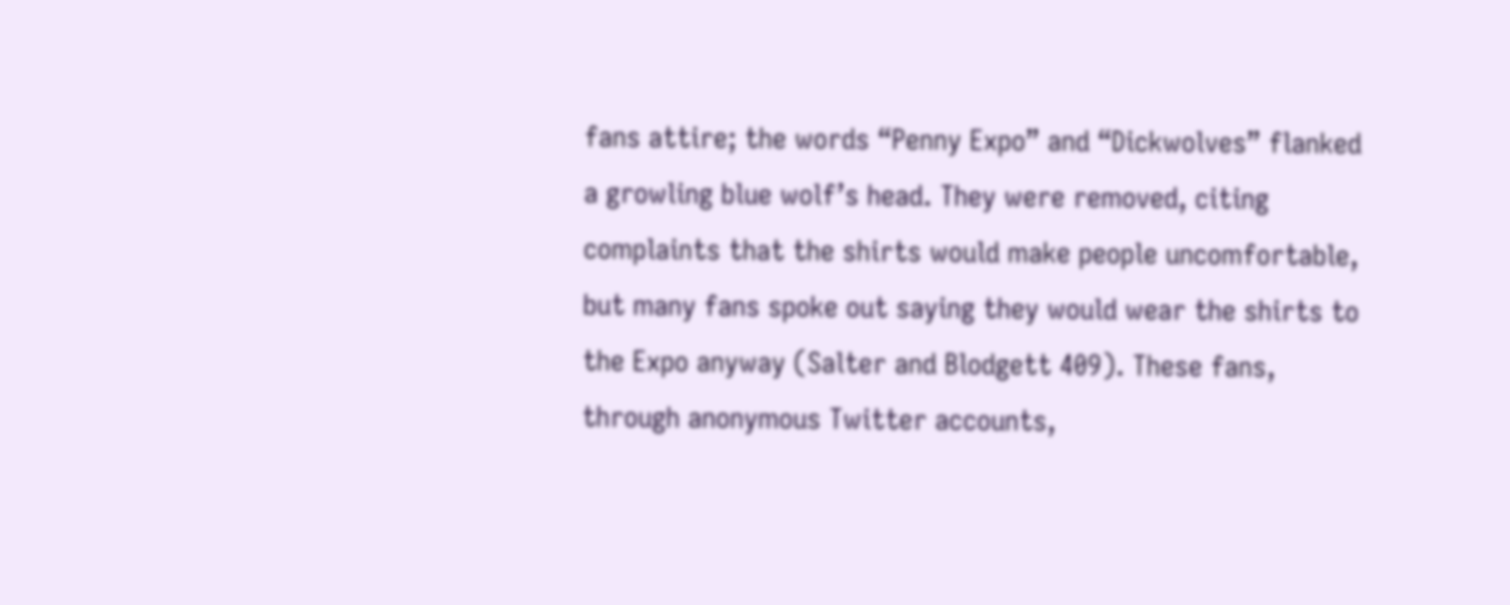fans attire; the words “Penny Expo” and “Dickwolves” flanked a growling blue wolf’s head. They were removed, citing complaints that the shirts would make people uncomfortable, but many fans spoke out saying they would wear the shirts to the Expo anyway (Salter and Blodgett 409). These fans, through anonymous Twitter accounts,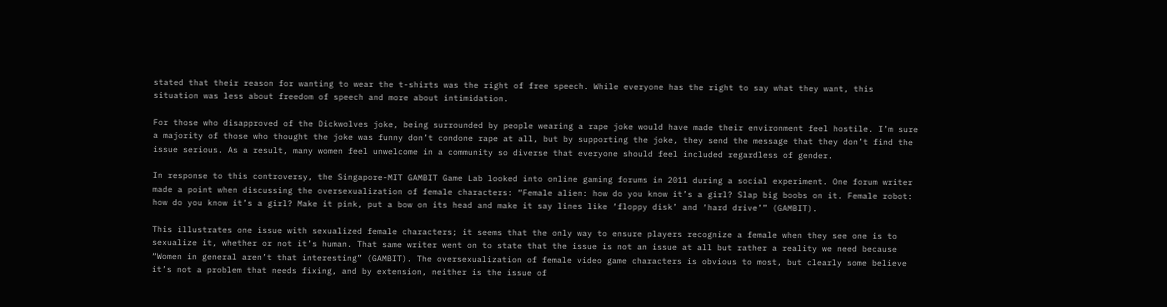stated that their reason for wanting to wear the t-shirts was the right of free speech. While everyone has the right to say what they want, this situation was less about freedom of speech and more about intimidation.

For those who disapproved of the Dickwolves joke, being surrounded by people wearing a rape joke would have made their environment feel hostile. I’m sure a majority of those who thought the joke was funny don’t condone rape at all, but by supporting the joke, they send the message that they don’t find the issue serious. As a result, many women feel unwelcome in a community so diverse that everyone should feel included regardless of gender.

In response to this controversy, the Singapore-MIT GAMBIT Game Lab looked into online gaming forums in 2011 during a social experiment. One forum writer made a point when discussing the oversexualization of female characters: “Female alien: how do you know it’s a girl? Slap big boobs on it. Female robot: how do you know it’s a girl? Make it pink, put a bow on its head and make it say lines like ‘floppy disk’ and ‘hard drive’” (GAMBIT).

This illustrates one issue with sexualized female characters; it seems that the only way to ensure players recognize a female when they see one is to sexualize it, whether or not it’s human. That same writer went on to state that the issue is not an issue at all but rather a reality we need because “Women in general aren’t that interesting” (GAMBIT). The oversexualization of female video game characters is obvious to most, but clearly some believe it’s not a problem that needs fixing, and by extension, neither is the issue of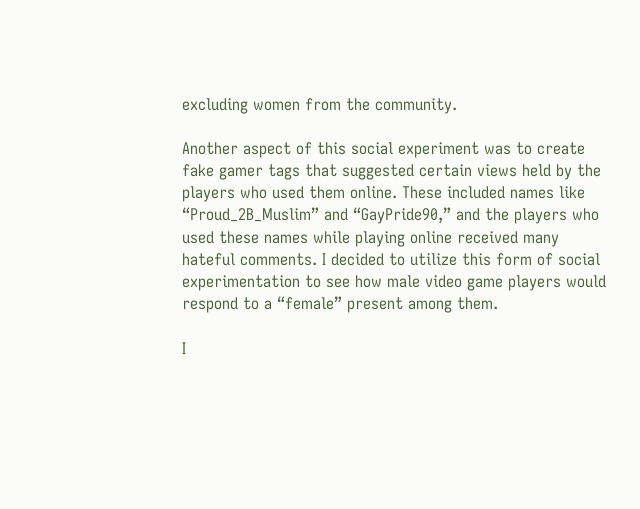excluding women from the community.

Another aspect of this social experiment was to create fake gamer tags that suggested certain views held by the players who used them online. These included names like “Proud_2B_Muslim” and “GayPride90,” and the players who used these names while playing online received many hateful comments. I decided to utilize this form of social experimentation to see how male video game players would respond to a “female” present among them.

I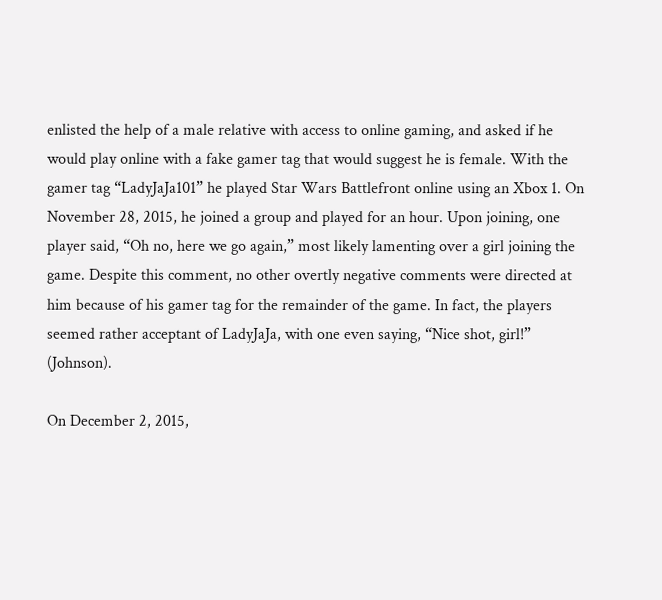enlisted the help of a male relative with access to online gaming, and asked if he would play online with a fake gamer tag that would suggest he is female. With the gamer tag “LadyJaJa101” he played Star Wars Battlefront online using an Xbox 1. On November 28, 2015, he joined a group and played for an hour. Upon joining, one player said, “Oh no, here we go again,” most likely lamenting over a girl joining the game. Despite this comment, no other overtly negative comments were directed at him because of his gamer tag for the remainder of the game. In fact, the players seemed rather acceptant of LadyJaJa, with one even saying, “Nice shot, girl!” (Johnson).

On December 2, 2015,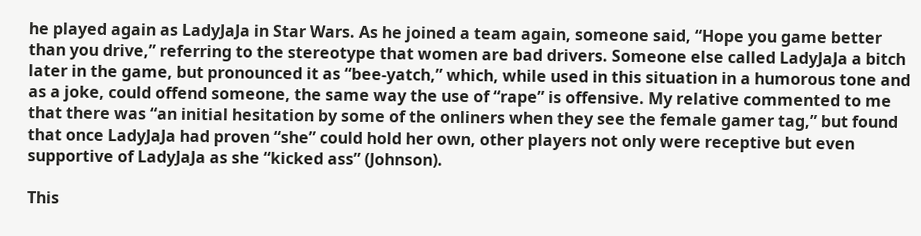he played again as LadyJaJa in Star Wars. As he joined a team again, someone said, “Hope you game better than you drive,” referring to the stereotype that women are bad drivers. Someone else called LadyJaJa a bitch later in the game, but pronounced it as “bee-yatch,” which, while used in this situation in a humorous tone and as a joke, could offend someone, the same way the use of “rape” is offensive. My relative commented to me that there was “an initial hesitation by some of the onliners when they see the female gamer tag,” but found that once LadyJaJa had proven “she” could hold her own, other players not only were receptive but even supportive of LadyJaJa as she “kicked ass” (Johnson).

This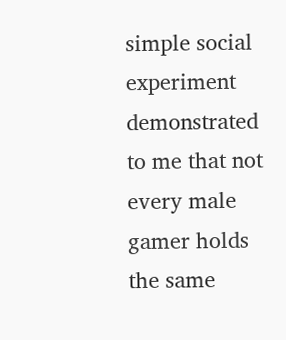simple social experiment demonstrated to me that not every male gamer holds the same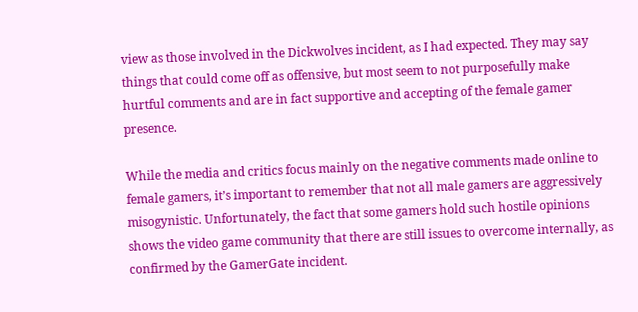view as those involved in the Dickwolves incident, as I had expected. They may say things that could come off as offensive, but most seem to not purposefully make hurtful comments and are in fact supportive and accepting of the female gamer presence.

While the media and critics focus mainly on the negative comments made online to female gamers, it’s important to remember that not all male gamers are aggressively misogynistic. Unfortunately, the fact that some gamers hold such hostile opinions shows the video game community that there are still issues to overcome internally, as confirmed by the GamerGate incident.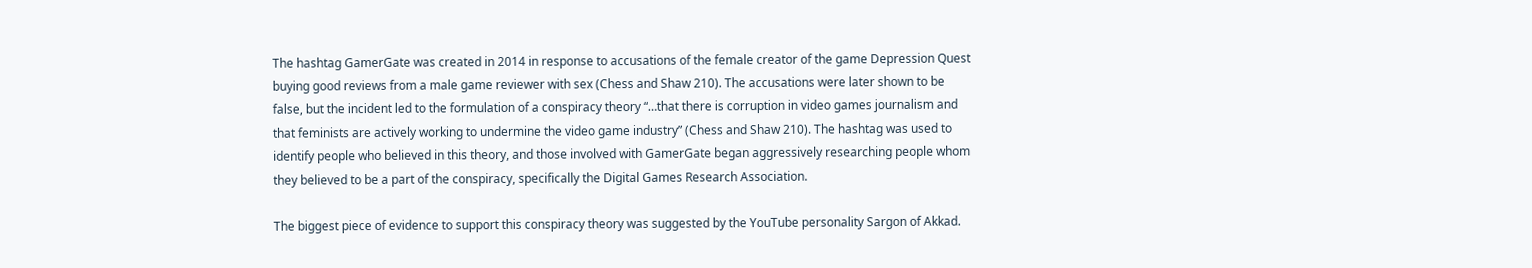The hashtag GamerGate was created in 2014 in response to accusations of the female creator of the game Depression Quest buying good reviews from a male game reviewer with sex (Chess and Shaw 210). The accusations were later shown to be false, but the incident led to the formulation of a conspiracy theory “…that there is corruption in video games journalism and that feminists are actively working to undermine the video game industry” (Chess and Shaw 210). The hashtag was used to identify people who believed in this theory, and those involved with GamerGate began aggressively researching people whom they believed to be a part of the conspiracy, specifically the Digital Games Research Association.

The biggest piece of evidence to support this conspiracy theory was suggested by the YouTube personality Sargon of Akkad.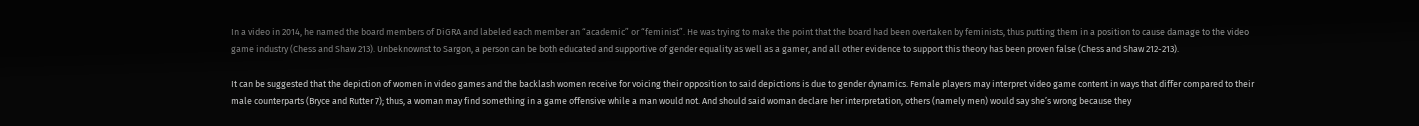In a video in 2014, he named the board members of DiGRA and labeled each member an “academic” or “feminist”. He was trying to make the point that the board had been overtaken by feminists, thus putting them in a position to cause damage to the video game industry (Chess and Shaw 213). Unbeknownst to Sargon, a person can be both educated and supportive of gender equality as well as a gamer, and all other evidence to support this theory has been proven false (Chess and Shaw 212-213).

It can be suggested that the depiction of women in video games and the backlash women receive for voicing their opposition to said depictions is due to gender dynamics. Female players may interpret video game content in ways that differ compared to their male counterparts (Bryce and Rutter 7); thus, a woman may find something in a game offensive while a man would not. And should said woman declare her interpretation, others (namely men) would say she’s wrong because they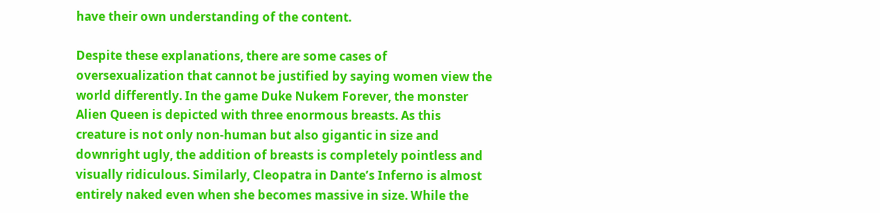have their own understanding of the content.

Despite these explanations, there are some cases of oversexualization that cannot be justified by saying women view the world differently. In the game Duke Nukem Forever, the monster Alien Queen is depicted with three enormous breasts. As this creature is not only non-human but also gigantic in size and downright ugly, the addition of breasts is completely pointless and visually ridiculous. Similarly, Cleopatra in Dante’s Inferno is almost entirely naked even when she becomes massive in size. While the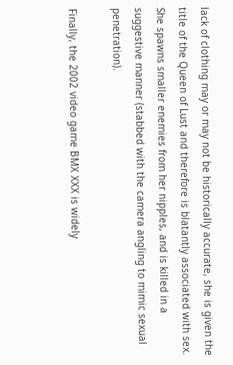lack of clothing may or may not be historically accurate, she is given the title of the Queen of Lust and therefore is blatantly associated with sex. She spawns smaller enemies from her nipples, and is killed in a suggestive manner (stabbed with the camera angling to mimic sexual penetration).

Finally, the 2002 video game BMX XXX is widely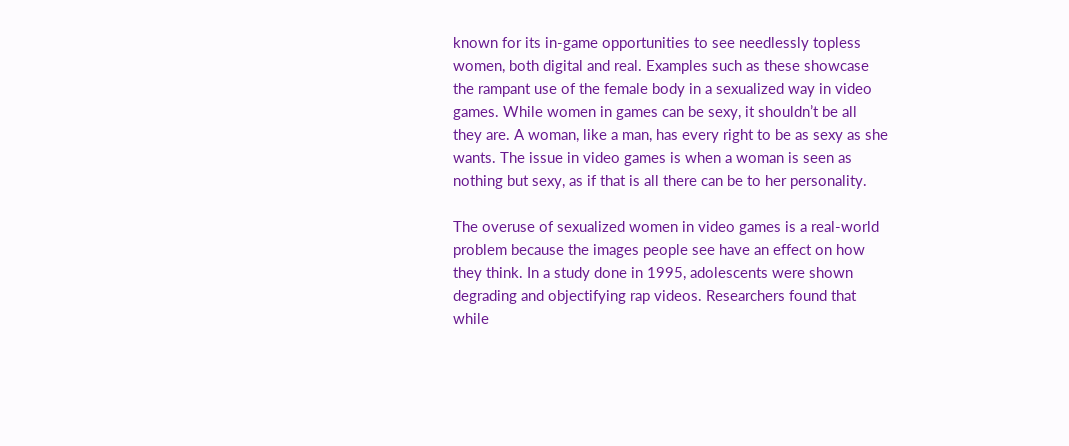known for its in-game opportunities to see needlessly topless women, both digital and real. Examples such as these showcase the rampant use of the female body in a sexualized way in video games. While women in games can be sexy, it shouldn’t be all they are. A woman, like a man, has every right to be as sexy as she wants. The issue in video games is when a woman is seen as nothing but sexy, as if that is all there can be to her personality.

The overuse of sexualized women in video games is a real-world problem because the images people see have an effect on how they think. In a study done in 1995, adolescents were shown degrading and objectifying rap videos. Researchers found that while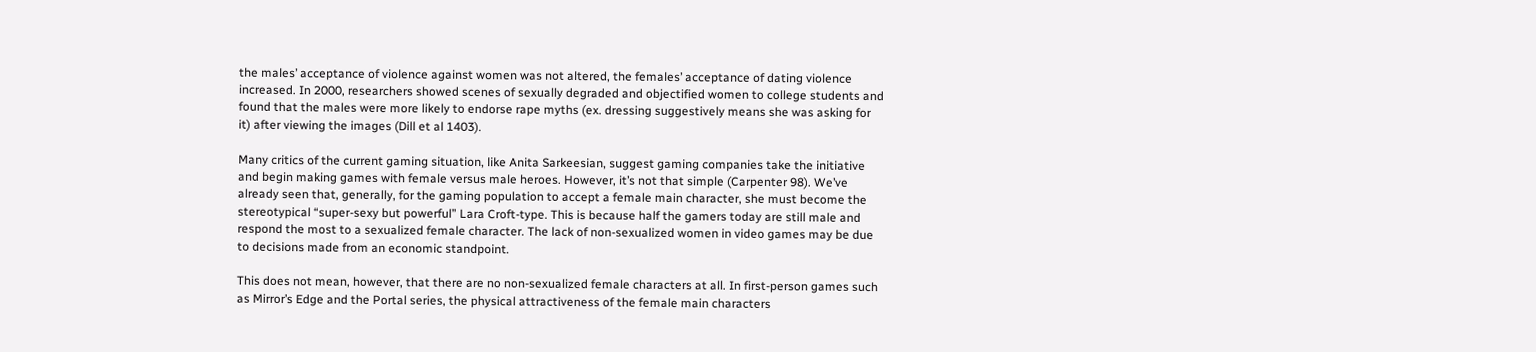the males’ acceptance of violence against women was not altered, the females’ acceptance of dating violence increased. In 2000, researchers showed scenes of sexually degraded and objectified women to college students and found that the males were more likely to endorse rape myths (ex. dressing suggestively means she was asking for it) after viewing the images (Dill et al 1403).

Many critics of the current gaming situation, like Anita Sarkeesian, suggest gaming companies take the initiative and begin making games with female versus male heroes. However, it’s not that simple (Carpenter 98). We’ve already seen that, generally, for the gaming population to accept a female main character, she must become the stereotypical “super-sexy but powerful” Lara Croft-type. This is because half the gamers today are still male and respond the most to a sexualized female character. The lack of non-sexualized women in video games may be due to decisions made from an economic standpoint.

This does not mean, however, that there are no non-sexualized female characters at all. In first-person games such as Mirror’s Edge and the Portal series, the physical attractiveness of the female main characters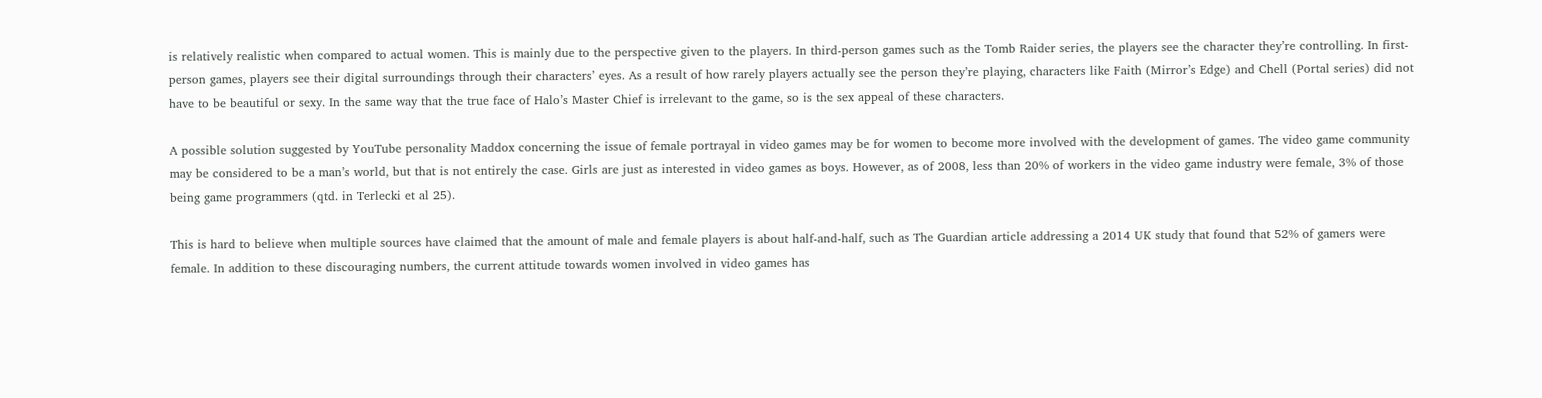is relatively realistic when compared to actual women. This is mainly due to the perspective given to the players. In third-person games such as the Tomb Raider series, the players see the character they’re controlling. In first-person games, players see their digital surroundings through their characters’ eyes. As a result of how rarely players actually see the person they’re playing, characters like Faith (Mirror’s Edge) and Chell (Portal series) did not have to be beautiful or sexy. In the same way that the true face of Halo’s Master Chief is irrelevant to the game, so is the sex appeal of these characters.

A possible solution suggested by YouTube personality Maddox concerning the issue of female portrayal in video games may be for women to become more involved with the development of games. The video game community may be considered to be a man’s world, but that is not entirely the case. Girls are just as interested in video games as boys. However, as of 2008, less than 20% of workers in the video game industry were female, 3% of those being game programmers (qtd. in Terlecki et al 25).

This is hard to believe when multiple sources have claimed that the amount of male and female players is about half-and-half, such as The Guardian article addressing a 2014 UK study that found that 52% of gamers were female. In addition to these discouraging numbers, the current attitude towards women involved in video games has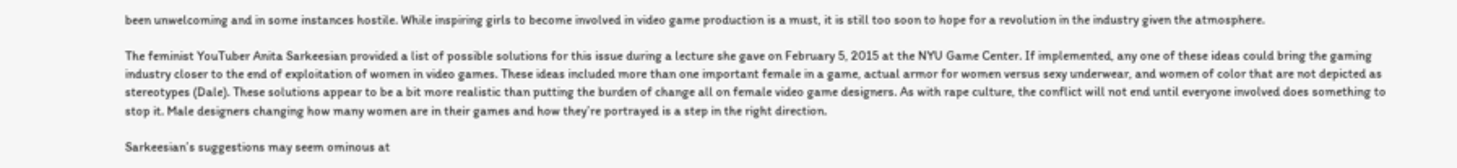been unwelcoming and in some instances hostile. While inspiring girls to become involved in video game production is a must, it is still too soon to hope for a revolution in the industry given the atmosphere.

The feminist YouTuber Anita Sarkeesian provided a list of possible solutions for this issue during a lecture she gave on February 5, 2015 at the NYU Game Center. If implemented, any one of these ideas could bring the gaming industry closer to the end of exploitation of women in video games. These ideas included more than one important female in a game, actual armor for women versus sexy underwear, and women of color that are not depicted as stereotypes (Dale). These solutions appear to be a bit more realistic than putting the burden of change all on female video game designers. As with rape culture, the conflict will not end until everyone involved does something to stop it. Male designers changing how many women are in their games and how they’re portrayed is a step in the right direction.

Sarkeesian’s suggestions may seem ominous at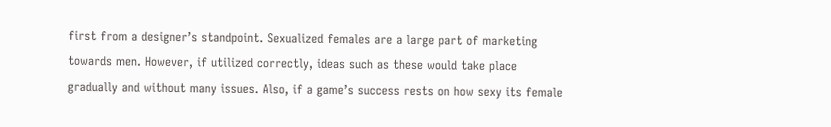first from a designer’s standpoint. Sexualized females are a large part of marketing towards men. However, if utilized correctly, ideas such as these would take place gradually and without many issues. Also, if a game’s success rests on how sexy its female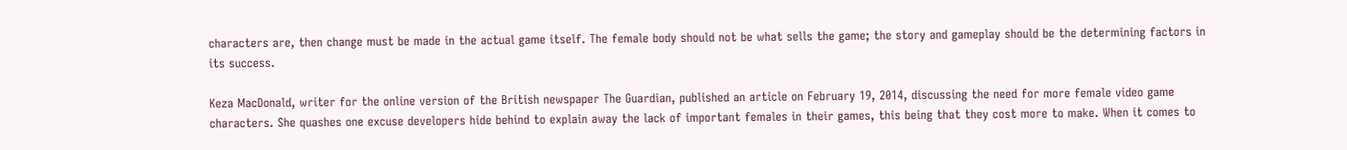characters are, then change must be made in the actual game itself. The female body should not be what sells the game; the story and gameplay should be the determining factors in its success.

Keza MacDonald, writer for the online version of the British newspaper The Guardian, published an article on February 19, 2014, discussing the need for more female video game characters. She quashes one excuse developers hide behind to explain away the lack of important females in their games, this being that they cost more to make. When it comes to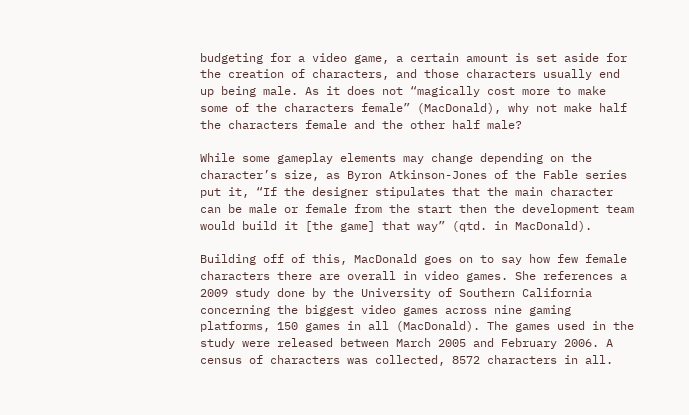budgeting for a video game, a certain amount is set aside for the creation of characters, and those characters usually end up being male. As it does not “magically cost more to make some of the characters female” (MacDonald), why not make half the characters female and the other half male?

While some gameplay elements may change depending on the character’s size, as Byron Atkinson-Jones of the Fable series put it, “If the designer stipulates that the main character can be male or female from the start then the development team would build it [the game] that way” (qtd. in MacDonald).

Building off of this, MacDonald goes on to say how few female characters there are overall in video games. She references a 2009 study done by the University of Southern California concerning the biggest video games across nine gaming platforms, 150 games in all (MacDonald). The games used in the study were released between March 2005 and February 2006. A census of characters was collected, 8572 characters in all.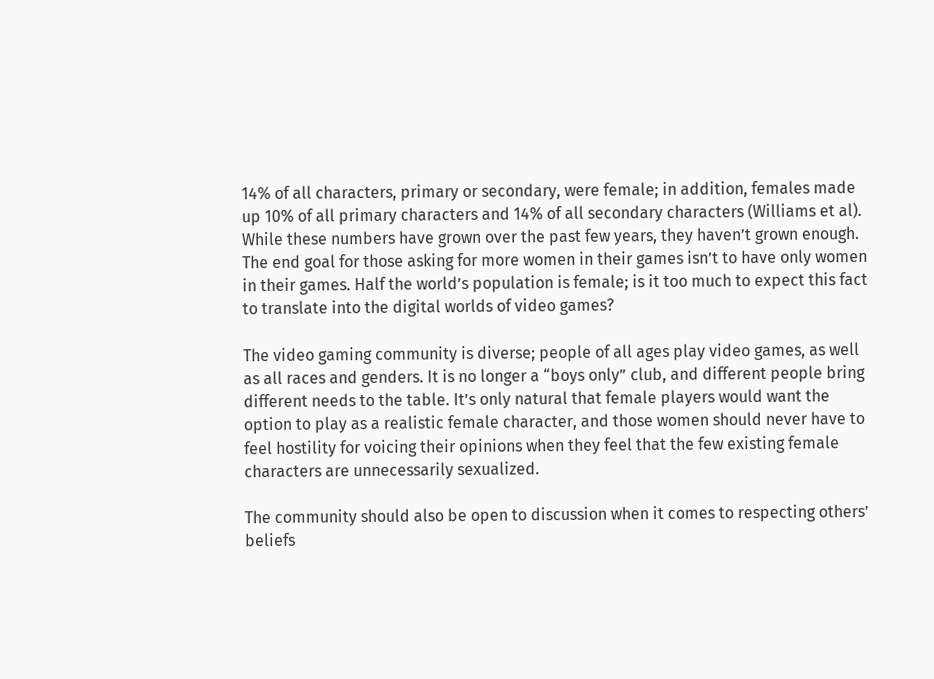14% of all characters, primary or secondary, were female; in addition, females made up 10% of all primary characters and 14% of all secondary characters (Williams et al). While these numbers have grown over the past few years, they haven’t grown enough. The end goal for those asking for more women in their games isn’t to have only women in their games. Half the world’s population is female; is it too much to expect this fact to translate into the digital worlds of video games?

The video gaming community is diverse; people of all ages play video games, as well as all races and genders. It is no longer a “boys only” club, and different people bring different needs to the table. It’s only natural that female players would want the option to play as a realistic female character, and those women should never have to feel hostility for voicing their opinions when they feel that the few existing female characters are unnecessarily sexualized.

The community should also be open to discussion when it comes to respecting others’ beliefs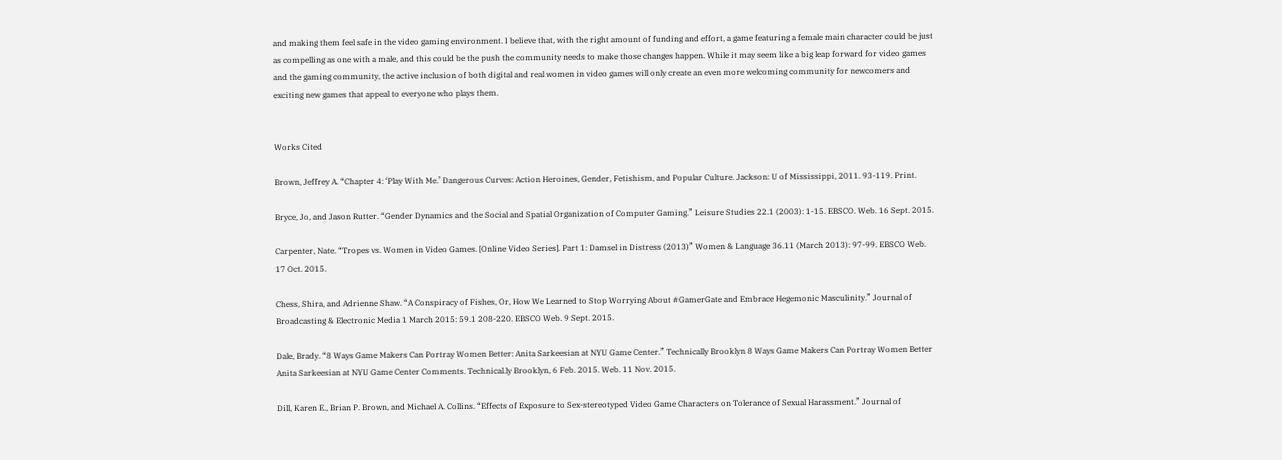and making them feel safe in the video gaming environment. I believe that, with the right amount of funding and effort, a game featuring a female main character could be just as compelling as one with a male, and this could be the push the community needs to make those changes happen. While it may seem like a big leap forward for video games and the gaming community, the active inclusion of both digital and real women in video games will only create an even more welcoming community for newcomers and exciting new games that appeal to everyone who plays them.


Works Cited

Brown, Jeffrey A. “Chapter 4: ‘Play With Me.’ Dangerous Curves: Action Heroines, Gender, Fetishism, and Popular Culture. Jackson: U of Mississippi, 2011. 93-119. Print.

Bryce, Jo, and Jason Rutter. “Gender Dynamics and the Social and Spatial Organization of Computer Gaming.” Leisure Studies 22.1 (2003): 1-15. EBSCO. Web. 16 Sept. 2015.

Carpenter, Nate. “Tropes vs. Women in Video Games. [Online Video Series]. Part 1: Damsel in Distress (2013)” Women & Language 36.11 (March 2013): 97-99. EBSCO Web. 17 Oct. 2015.

Chess, Shira, and Adrienne Shaw. “A Conspiracy of Fishes, Or, How We Learned to Stop Worrying About #GamerGate and Embrace Hegemonic Masculinity.” Journal of Broadcasting & Electronic Media 1 March 2015: 59.1 208-220. EBSCO Web. 9 Sept. 2015.

Dale, Brady. “8 Ways Game Makers Can Portray Women Better: Anita Sarkeesian at NYU Game Center.” Technically Brooklyn 8 Ways Game Makers Can Portray Women Better Anita Sarkeesian at NYU Game Center Comments. Technical.ly Brooklyn, 6 Feb. 2015. Web. 11 Nov. 2015.

Dill, Karen E., Brian P. Brown, and Michael A. Collins. “Effects of Exposure to Sex-stereotyped Video Game Characters on Tolerance of Sexual Harassment.” Journal of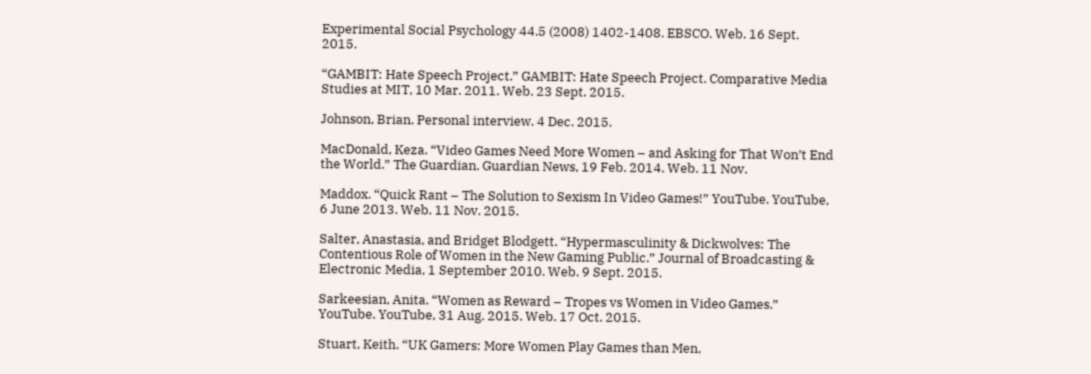Experimental Social Psychology 44.5 (2008) 1402-1408. EBSCO. Web. 16 Sept. 2015.

“GAMBIT: Hate Speech Project.” GAMBIT: Hate Speech Project. Comparative Media Studies at MIT, 10 Mar. 2011. Web. 23 Sept. 2015.

Johnson, Brian. Personal interview. 4 Dec. 2015.

MacDonald, Keza. “Video Games Need More Women – and Asking for That Won’t End the World.” The Guardian. Guardian News, 19 Feb. 2014. Web. 11 Nov.

Maddox. “Quick Rant – The Solution to Sexism In Video Games!” YouTube. YouTube, 6 June 2013. Web. 11 Nov. 2015.

Salter, Anastasia, and Bridget Blodgett. “Hypermasculinity & Dickwolves: The Contentious Role of Women in the New Gaming Public.” Journal of Broadcasting & Electronic Media, 1 September 2010. Web. 9 Sept. 2015.

Sarkeesian, Anita. “Women as Reward – Tropes vs Women in Video Games.” YouTube. YouTube, 31 Aug. 2015. Web. 17 Oct. 2015.

Stuart, Keith. “UK Gamers: More Women Play Games than Men,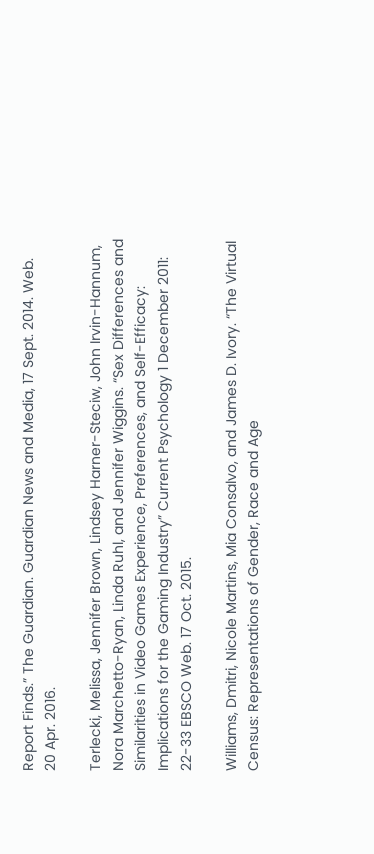Report Finds.” The Guardian. Guardian News and Media, 17 Sept. 2014. Web. 20 Apr. 2016.

Terlecki, Melissa, Jennifer Brown, Lindsey Harner-Steciw, John Irvin-Hannum, Nora Marchetto-Ryan, Linda Ruhl, and Jennifer Wiggins. “Sex Differences and Similarities in Video Games Experience, Preferences, and Self-Efficacy: Implications for the Gaming Industry” Current Psychology 1 December 2011: 22-33 EBSCO Web. 17 Oct. 2015.

Williams, Dmitri, Nicole Martins, Mia Consalvo, and James D. Ivory. “The Virtual Census: Representations of Gender, Race and Age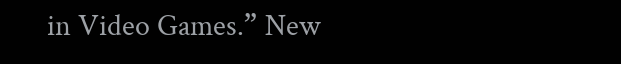in Video Games.” New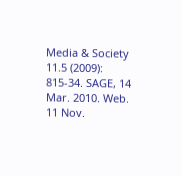Media & Society 11.5 (2009): 815-34. SAGE, 14 Mar. 2010. Web. 11 Nov.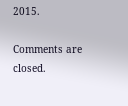2015.

Comments are closed.